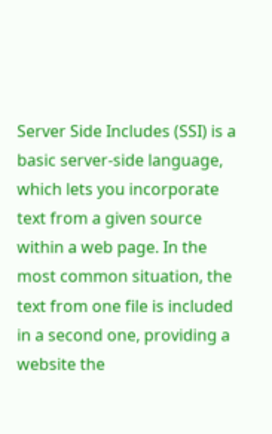Server Side Includes (SSI) is a basic server-side language, which lets you incorporate text from a given source within a web page. In the most common situation, the text from one file is included in a second one, providing a website the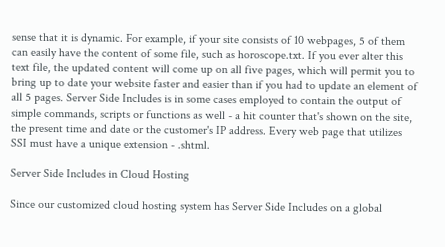sense that it is dynamic. For example, if your site consists of 10 webpages, 5 of them can easily have the content of some file, such as horoscope.txt. If you ever alter this text file, the updated content will come up on all five pages, which will permit you to bring up to date your website faster and easier than if you had to update an element of all 5 pages. Server Side Includes is in some cases employed to contain the output of simple commands, scripts or functions as well - a hit counter that's shown on the site, the present time and date or the customer's IP address. Every web page that utilizes SSI must have a unique extension - .shtml.

Server Side Includes in Cloud Hosting

Since our customized cloud hosting system has Server Side Includes on a global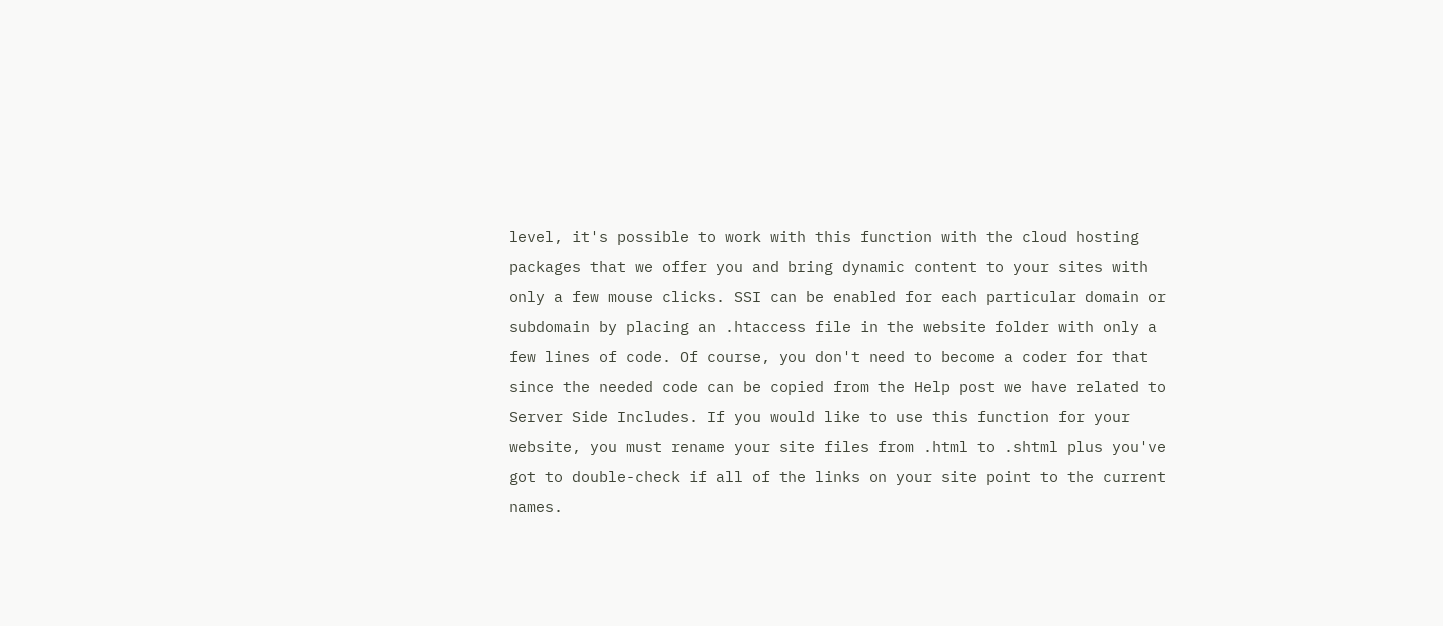level, it's possible to work with this function with the cloud hosting packages that we offer you and bring dynamic content to your sites with only a few mouse clicks. SSI can be enabled for each particular domain or subdomain by placing an .htaccess file in the website folder with only a few lines of code. Of course, you don't need to become a coder for that since the needed code can be copied from the Help post we have related to Server Side Includes. If you would like to use this function for your website, you must rename your site files from .html to .shtml plus you've got to double-check if all of the links on your site point to the current names.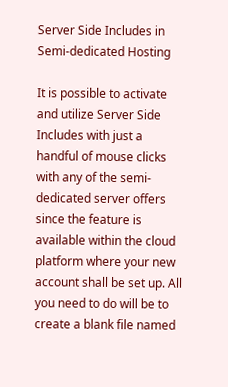Server Side Includes in Semi-dedicated Hosting

It is possible to activate and utilize Server Side Includes with just a handful of mouse clicks with any of the semi-dedicated server offers since the feature is available within the cloud platform where your new account shall be set up. All you need to do will be to create a blank file named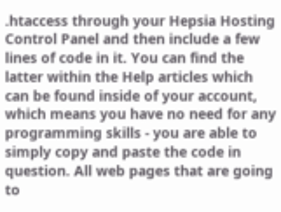.htaccess through your Hepsia Hosting Control Panel and then include a few lines of code in it. You can find the latter within the Help articles which can be found inside of your account, which means you have no need for any programming skills - you are able to simply copy and paste the code in question. All web pages that are going to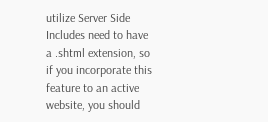utilize Server Side Includes need to have a .shtml extension, so if you incorporate this feature to an active website, you should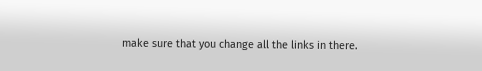make sure that you change all the links in there.